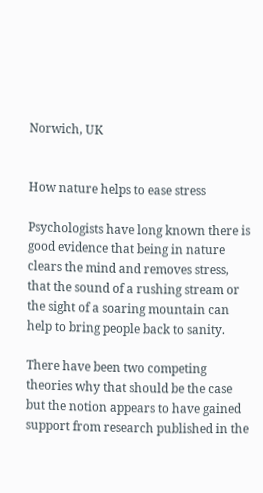Norwich, UK


How nature helps to ease stress

Psychologists have long known there is good evidence that being in nature clears the mind and removes stress, that the sound of a rushing stream or the sight of a soaring mountain can help to bring people back to sanity.

There have been two competing theories why that should be the case but the notion appears to have gained support from research published in the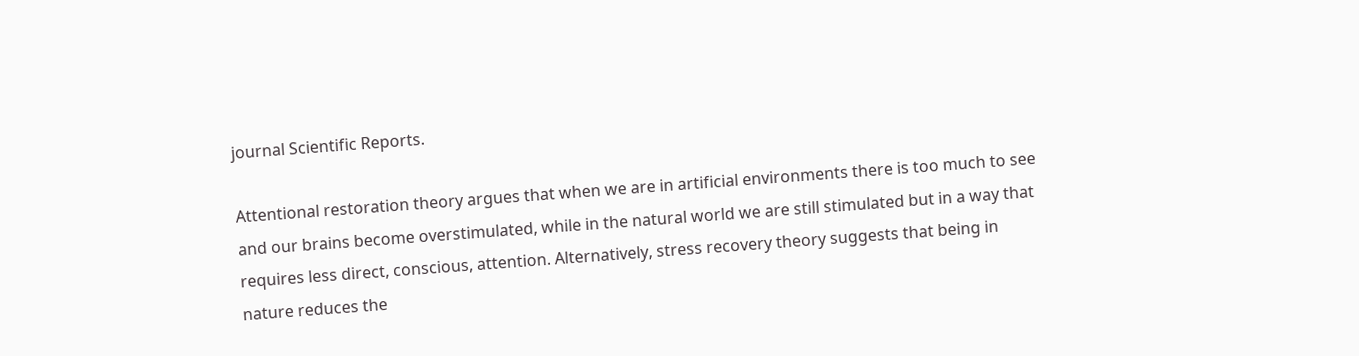journal Scientific Reports.

Attentional restoration theory argues that when we are in artificial environments there is too much to see and our brains become overstimulated, while in the natural world we are still stimulated but in a way that requires less direct, conscious, attention. Alternatively, stress recovery theory suggests that being in nature reduces the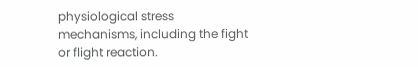physiological stress mechanisms, including the fight or flight reaction.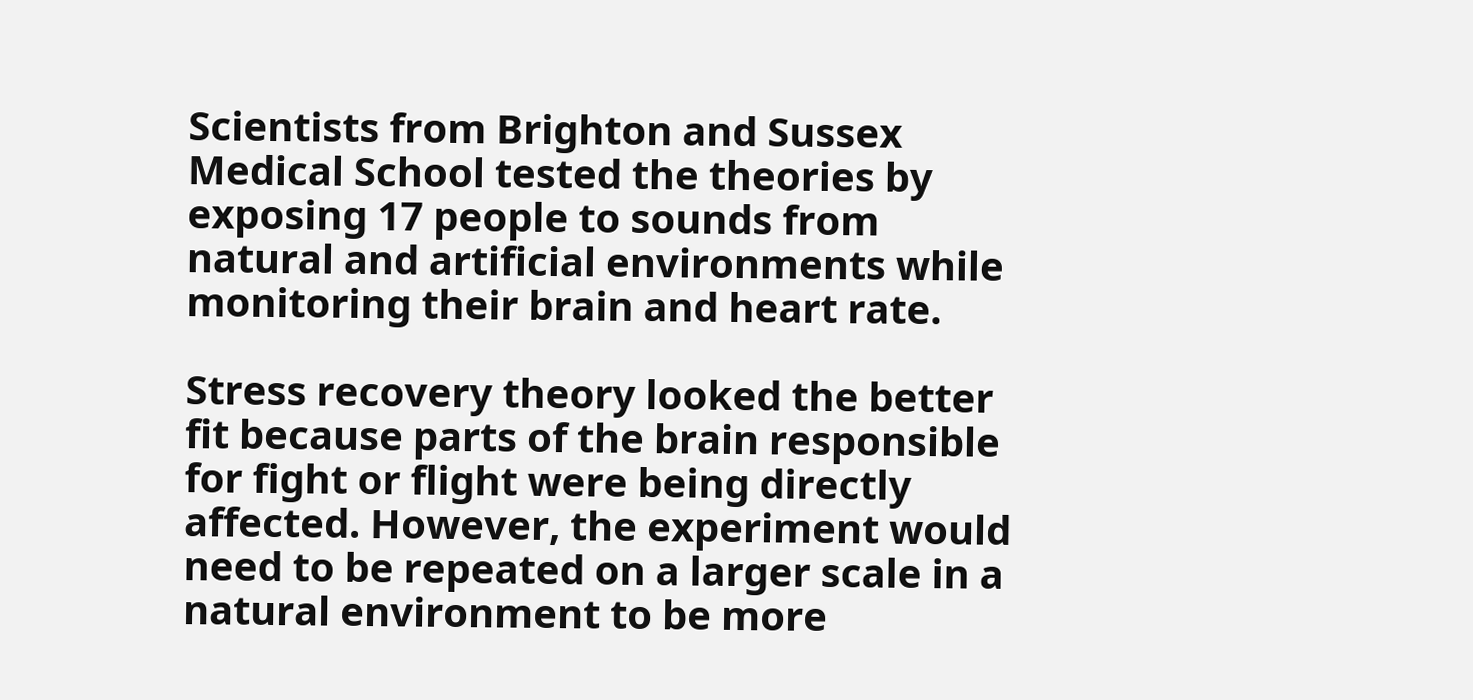Scientists from Brighton and Sussex Medical School tested the theories by exposing 17 people to sounds from natural and artificial environments while monitoring their brain and heart rate.

Stress recovery theory looked the better fit because parts of the brain responsible for fight or flight were being directly affected. However, the experiment would need to be repeated on a larger scale in a natural environment to be more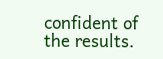confident of the results.